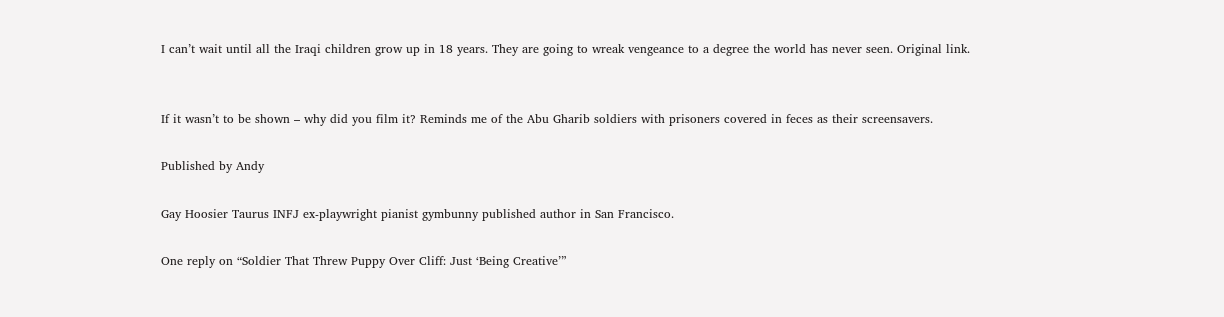I can’t wait until all the Iraqi children grow up in 18 years. They are going to wreak vengeance to a degree the world has never seen. Original link.


If it wasn’t to be shown – why did you film it? Reminds me of the Abu Gharib soldiers with prisoners covered in feces as their screensavers.

Published by Andy

Gay Hoosier Taurus INFJ ex-playwright pianist gymbunny published author in San Francisco.

One reply on “Soldier That Threw Puppy Over Cliff: Just ‘Being Creative’”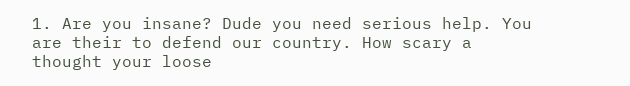1. Are you insane? Dude you need serious help. You are their to defend our country. How scary a thought your loose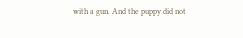with a gun. And the puppy did not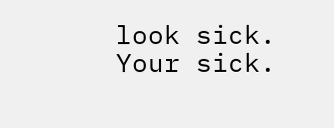look sick. Your sick.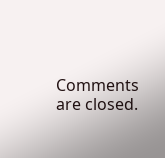Comments are closed.